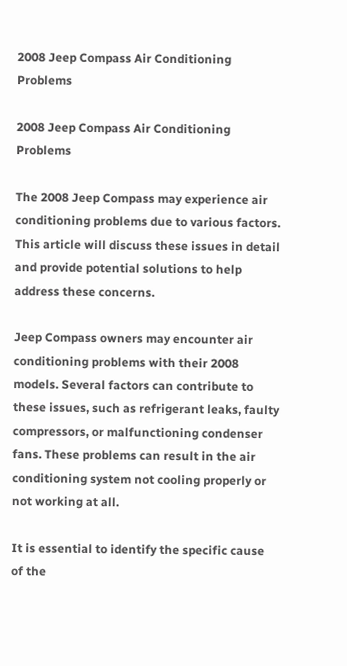2008 Jeep Compass Air Conditioning Problems

2008 Jeep Compass Air Conditioning Problems

The 2008 Jeep Compass may experience air conditioning problems due to various factors. This article will discuss these issues in detail and provide potential solutions to help address these concerns.

Jeep Compass owners may encounter air conditioning problems with their 2008 models. Several factors can contribute to these issues, such as refrigerant leaks, faulty compressors, or malfunctioning condenser fans. These problems can result in the air conditioning system not cooling properly or not working at all.

It is essential to identify the specific cause of the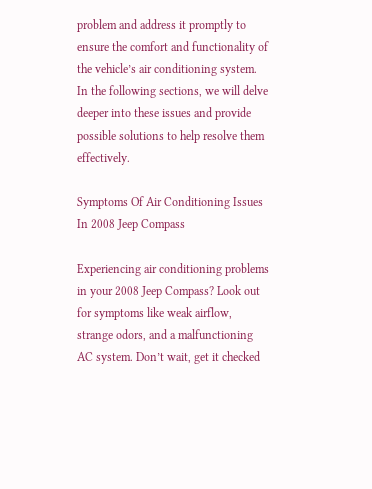problem and address it promptly to ensure the comfort and functionality of the vehicle’s air conditioning system. In the following sections, we will delve deeper into these issues and provide possible solutions to help resolve them effectively.

Symptoms Of Air Conditioning Issues In 2008 Jeep Compass

Experiencing air conditioning problems in your 2008 Jeep Compass? Look out for symptoms like weak airflow, strange odors, and a malfunctioning AC system. Don’t wait, get it checked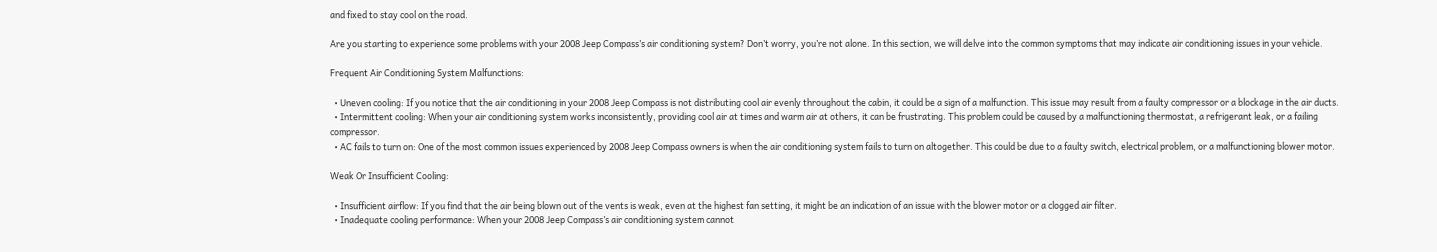and fixed to stay cool on the road.

Are you starting to experience some problems with your 2008 Jeep Compass’s air conditioning system? Don’t worry, you’re not alone. In this section, we will delve into the common symptoms that may indicate air conditioning issues in your vehicle.

Frequent Air Conditioning System Malfunctions:

  • Uneven cooling: If you notice that the air conditioning in your 2008 Jeep Compass is not distributing cool air evenly throughout the cabin, it could be a sign of a malfunction. This issue may result from a faulty compressor or a blockage in the air ducts.
  • Intermittent cooling: When your air conditioning system works inconsistently, providing cool air at times and warm air at others, it can be frustrating. This problem could be caused by a malfunctioning thermostat, a refrigerant leak, or a failing compressor.
  • AC fails to turn on: One of the most common issues experienced by 2008 Jeep Compass owners is when the air conditioning system fails to turn on altogether. This could be due to a faulty switch, electrical problem, or a malfunctioning blower motor.

Weak Or Insufficient Cooling:

  • Insufficient airflow: If you find that the air being blown out of the vents is weak, even at the highest fan setting, it might be an indication of an issue with the blower motor or a clogged air filter.
  • Inadequate cooling performance: When your 2008 Jeep Compass’s air conditioning system cannot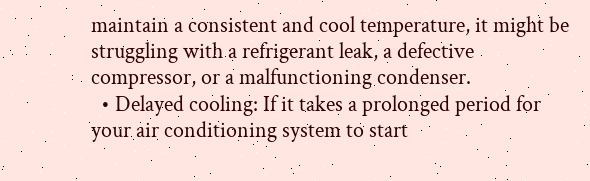maintain a consistent and cool temperature, it might be struggling with a refrigerant leak, a defective compressor, or a malfunctioning condenser.
  • Delayed cooling: If it takes a prolonged period for your air conditioning system to start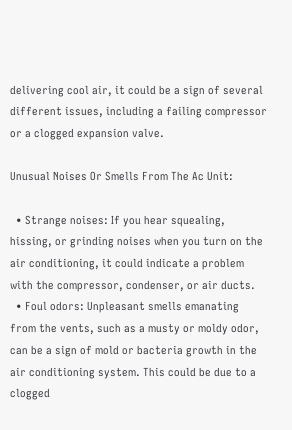delivering cool air, it could be a sign of several different issues, including a failing compressor or a clogged expansion valve.

Unusual Noises Or Smells From The Ac Unit:

  • Strange noises: If you hear squealing, hissing, or grinding noises when you turn on the air conditioning, it could indicate a problem with the compressor, condenser, or air ducts.
  • Foul odors: Unpleasant smells emanating from the vents, such as a musty or moldy odor, can be a sign of mold or bacteria growth in the air conditioning system. This could be due to a clogged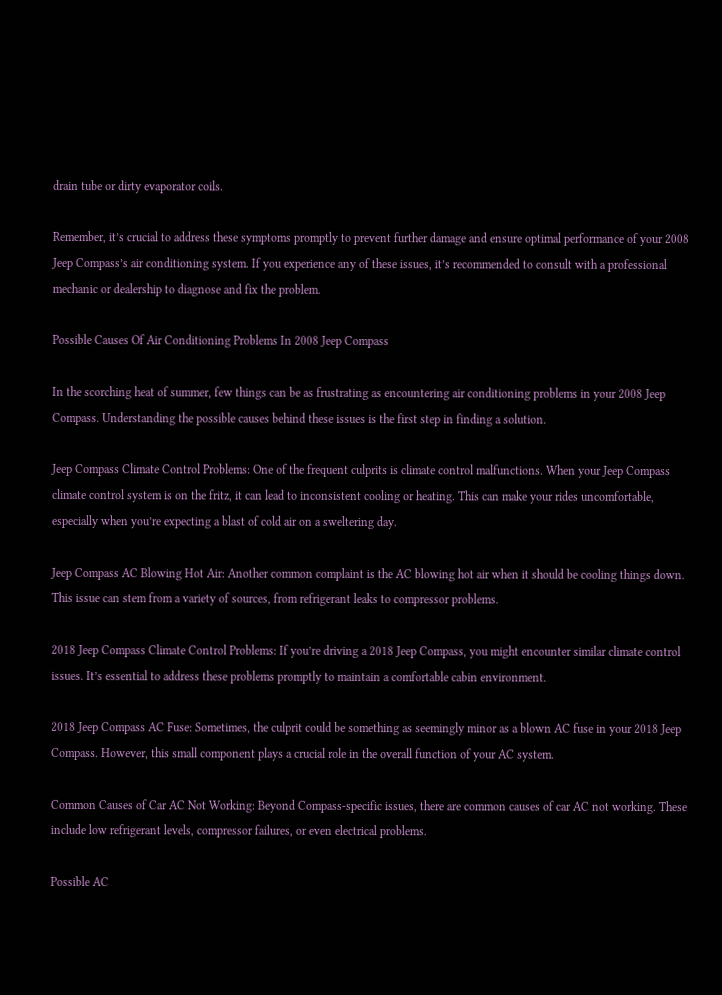drain tube or dirty evaporator coils.

Remember, it’s crucial to address these symptoms promptly to prevent further damage and ensure optimal performance of your 2008 Jeep Compass’s air conditioning system. If you experience any of these issues, it’s recommended to consult with a professional mechanic or dealership to diagnose and fix the problem.

Possible Causes Of Air Conditioning Problems In 2008 Jeep Compass

In the scorching heat of summer, few things can be as frustrating as encountering air conditioning problems in your 2008 Jeep Compass. Understanding the possible causes behind these issues is the first step in finding a solution.

Jeep Compass Climate Control Problems: One of the frequent culprits is climate control malfunctions. When your Jeep Compass climate control system is on the fritz, it can lead to inconsistent cooling or heating. This can make your rides uncomfortable, especially when you’re expecting a blast of cold air on a sweltering day.

Jeep Compass AC Blowing Hot Air: Another common complaint is the AC blowing hot air when it should be cooling things down. This issue can stem from a variety of sources, from refrigerant leaks to compressor problems.

2018 Jeep Compass Climate Control Problems: If you’re driving a 2018 Jeep Compass, you might encounter similar climate control issues. It’s essential to address these problems promptly to maintain a comfortable cabin environment.

2018 Jeep Compass AC Fuse: Sometimes, the culprit could be something as seemingly minor as a blown AC fuse in your 2018 Jeep Compass. However, this small component plays a crucial role in the overall function of your AC system.

Common Causes of Car AC Not Working: Beyond Compass-specific issues, there are common causes of car AC not working. These include low refrigerant levels, compressor failures, or even electrical problems.

Possible AC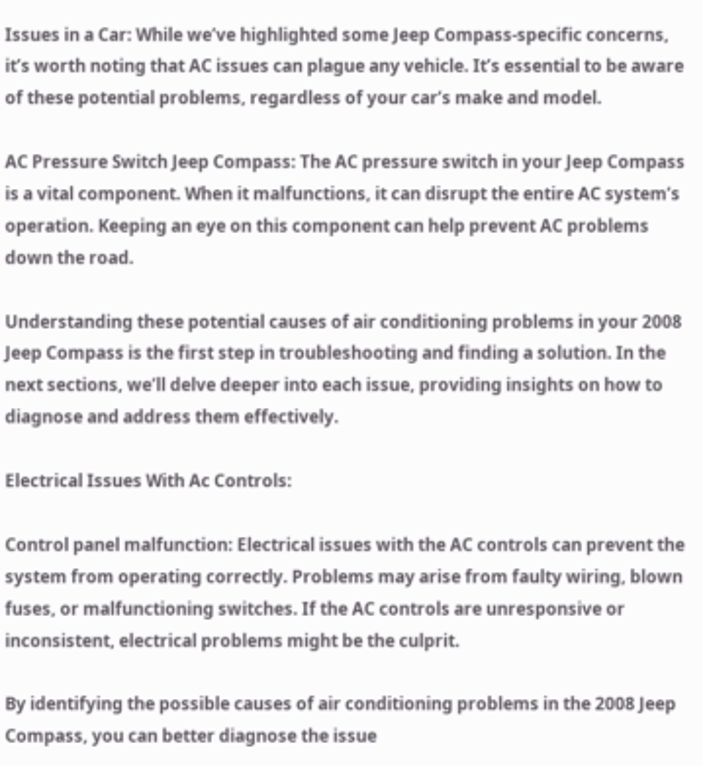Issues in a Car: While we’ve highlighted some Jeep Compass-specific concerns, it’s worth noting that AC issues can plague any vehicle. It’s essential to be aware of these potential problems, regardless of your car’s make and model.

AC Pressure Switch Jeep Compass: The AC pressure switch in your Jeep Compass is a vital component. When it malfunctions, it can disrupt the entire AC system’s operation. Keeping an eye on this component can help prevent AC problems down the road.

Understanding these potential causes of air conditioning problems in your 2008 Jeep Compass is the first step in troubleshooting and finding a solution. In the next sections, we’ll delve deeper into each issue, providing insights on how to diagnose and address them effectively.

Electrical Issues With Ac Controls:

Control panel malfunction: Electrical issues with the AC controls can prevent the system from operating correctly. Problems may arise from faulty wiring, blown fuses, or malfunctioning switches. If the AC controls are unresponsive or inconsistent, electrical problems might be the culprit.

By identifying the possible causes of air conditioning problems in the 2008 Jeep Compass, you can better diagnose the issue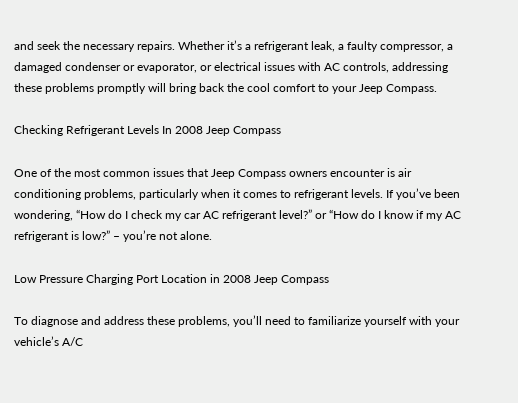and seek the necessary repairs. Whether it’s a refrigerant leak, a faulty compressor, a damaged condenser or evaporator, or electrical issues with AC controls, addressing these problems promptly will bring back the cool comfort to your Jeep Compass.

Checking Refrigerant Levels In 2008 Jeep Compass

One of the most common issues that Jeep Compass owners encounter is air conditioning problems, particularly when it comes to refrigerant levels. If you’ve been wondering, “How do I check my car AC refrigerant level?” or “How do I know if my AC refrigerant is low?” – you’re not alone.

Low Pressure Charging Port Location in 2008 Jeep Compass

To diagnose and address these problems, you’ll need to familiarize yourself with your vehicle’s A/C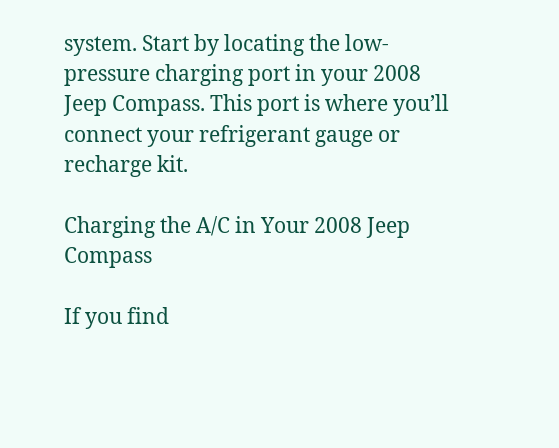system. Start by locating the low-pressure charging port in your 2008 Jeep Compass. This port is where you’ll connect your refrigerant gauge or recharge kit.

Charging the A/C in Your 2008 Jeep Compass

If you find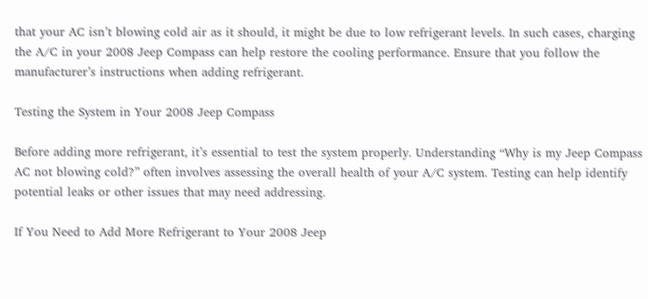that your AC isn’t blowing cold air as it should, it might be due to low refrigerant levels. In such cases, charging the A/C in your 2008 Jeep Compass can help restore the cooling performance. Ensure that you follow the manufacturer’s instructions when adding refrigerant.

Testing the System in Your 2008 Jeep Compass

Before adding more refrigerant, it’s essential to test the system properly. Understanding “Why is my Jeep Compass AC not blowing cold?” often involves assessing the overall health of your A/C system. Testing can help identify potential leaks or other issues that may need addressing.

If You Need to Add More Refrigerant to Your 2008 Jeep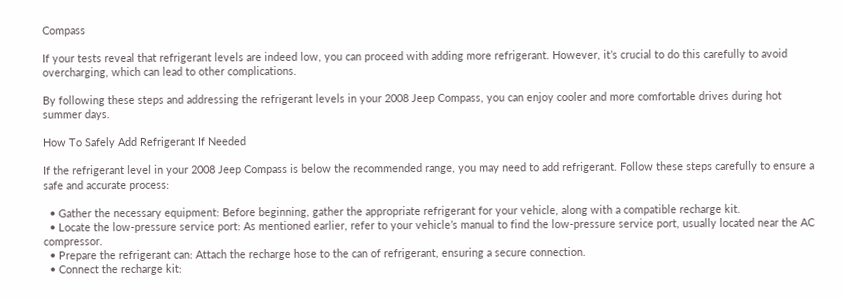Compass

If your tests reveal that refrigerant levels are indeed low, you can proceed with adding more refrigerant. However, it’s crucial to do this carefully to avoid overcharging, which can lead to other complications.

By following these steps and addressing the refrigerant levels in your 2008 Jeep Compass, you can enjoy cooler and more comfortable drives during hot summer days.

How To Safely Add Refrigerant If Needed

If the refrigerant level in your 2008 Jeep Compass is below the recommended range, you may need to add refrigerant. Follow these steps carefully to ensure a safe and accurate process:

  • Gather the necessary equipment: Before beginning, gather the appropriate refrigerant for your vehicle, along with a compatible recharge kit.
  • Locate the low-pressure service port: As mentioned earlier, refer to your vehicle’s manual to find the low-pressure service port, usually located near the AC compressor.
  • Prepare the refrigerant can: Attach the recharge hose to the can of refrigerant, ensuring a secure connection.
  • Connect the recharge kit: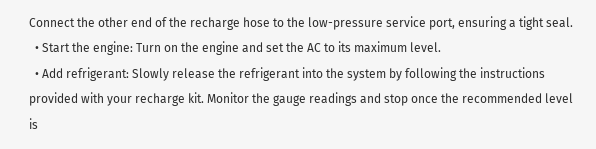Connect the other end of the recharge hose to the low-pressure service port, ensuring a tight seal.
  • Start the engine: Turn on the engine and set the AC to its maximum level.
  • Add refrigerant: Slowly release the refrigerant into the system by following the instructions provided with your recharge kit. Monitor the gauge readings and stop once the recommended level is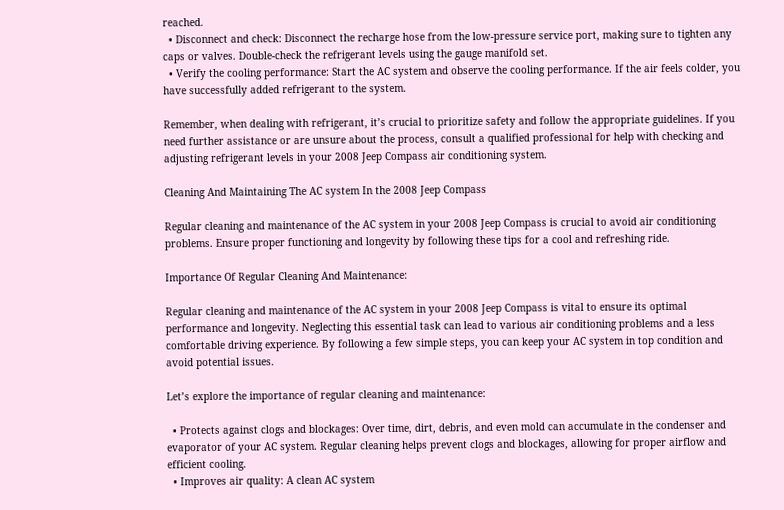reached.
  • Disconnect and check: Disconnect the recharge hose from the low-pressure service port, making sure to tighten any caps or valves. Double-check the refrigerant levels using the gauge manifold set.
  • Verify the cooling performance: Start the AC system and observe the cooling performance. If the air feels colder, you have successfully added refrigerant to the system.

Remember, when dealing with refrigerant, it’s crucial to prioritize safety and follow the appropriate guidelines. If you need further assistance or are unsure about the process, consult a qualified professional for help with checking and adjusting refrigerant levels in your 2008 Jeep Compass air conditioning system.

Cleaning And Maintaining The AC system In the 2008 Jeep Compass

Regular cleaning and maintenance of the AC system in your 2008 Jeep Compass is crucial to avoid air conditioning problems. Ensure proper functioning and longevity by following these tips for a cool and refreshing ride.

Importance Of Regular Cleaning And Maintenance:

Regular cleaning and maintenance of the AC system in your 2008 Jeep Compass is vital to ensure its optimal performance and longevity. Neglecting this essential task can lead to various air conditioning problems and a less comfortable driving experience. By following a few simple steps, you can keep your AC system in top condition and avoid potential issues.

Let’s explore the importance of regular cleaning and maintenance:

  • Protects against clogs and blockages: Over time, dirt, debris, and even mold can accumulate in the condenser and evaporator of your AC system. Regular cleaning helps prevent clogs and blockages, allowing for proper airflow and efficient cooling.
  • Improves air quality: A clean AC system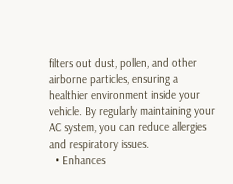filters out dust, pollen, and other airborne particles, ensuring a healthier environment inside your vehicle. By regularly maintaining your AC system, you can reduce allergies and respiratory issues.
  • Enhances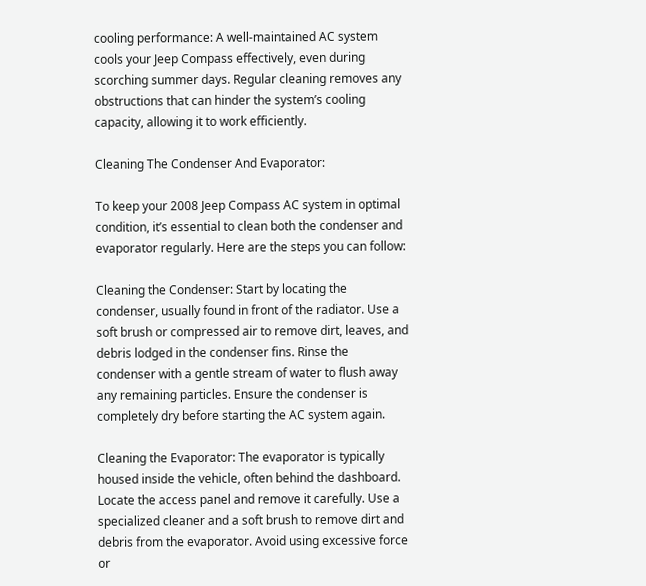cooling performance: A well-maintained AC system cools your Jeep Compass effectively, even during scorching summer days. Regular cleaning removes any obstructions that can hinder the system’s cooling capacity, allowing it to work efficiently.

Cleaning The Condenser And Evaporator:

To keep your 2008 Jeep Compass AC system in optimal condition, it’s essential to clean both the condenser and evaporator regularly. Here are the steps you can follow:

Cleaning the Condenser: Start by locating the condenser, usually found in front of the radiator. Use a soft brush or compressed air to remove dirt, leaves, and debris lodged in the condenser fins. Rinse the condenser with a gentle stream of water to flush away any remaining particles. Ensure the condenser is completely dry before starting the AC system again.

Cleaning the Evaporator: The evaporator is typically housed inside the vehicle, often behind the dashboard. Locate the access panel and remove it carefully. Use a specialized cleaner and a soft brush to remove dirt and debris from the evaporator. Avoid using excessive force or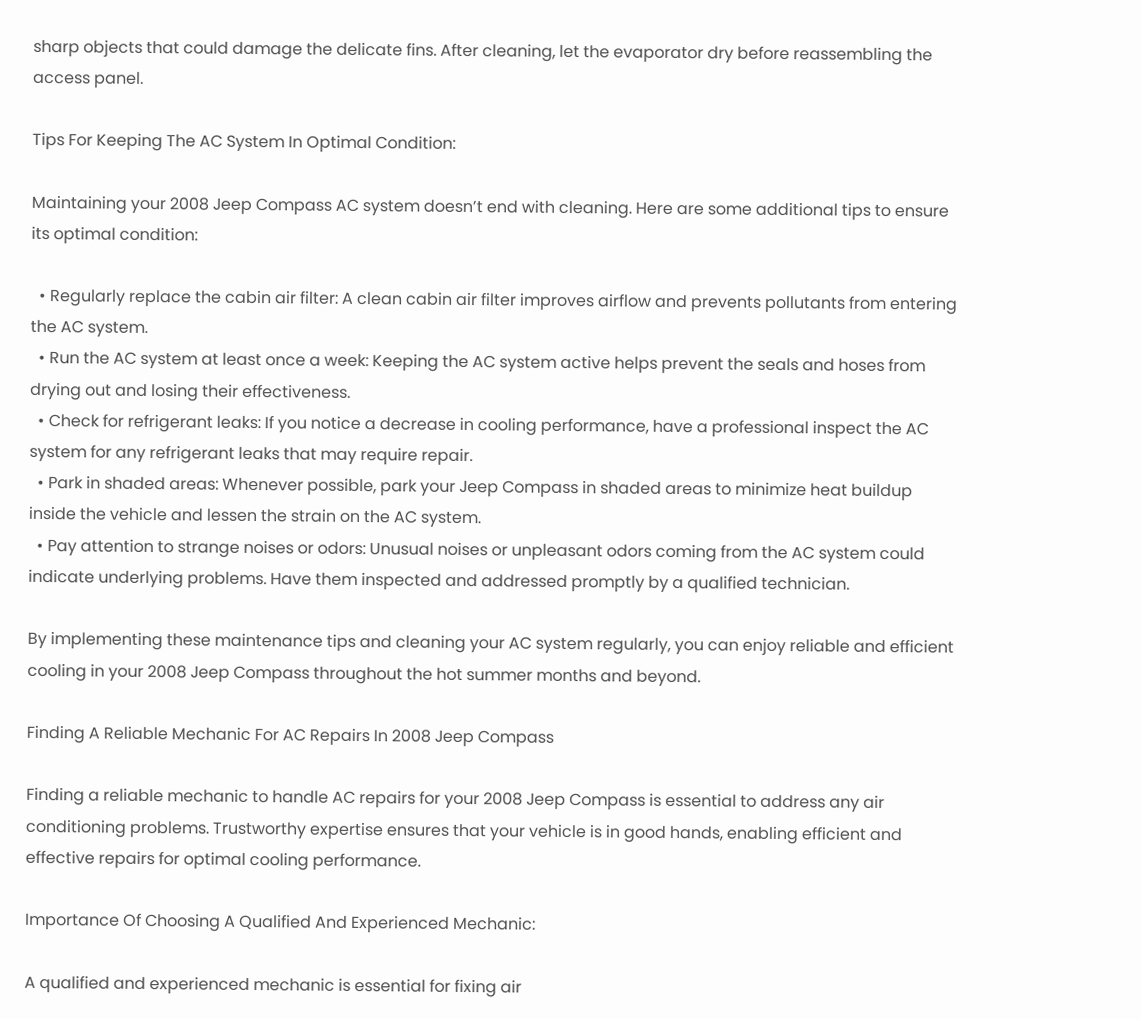sharp objects that could damage the delicate fins. After cleaning, let the evaporator dry before reassembling the access panel.

Tips For Keeping The AC System In Optimal Condition:

Maintaining your 2008 Jeep Compass AC system doesn’t end with cleaning. Here are some additional tips to ensure its optimal condition:

  • Regularly replace the cabin air filter: A clean cabin air filter improves airflow and prevents pollutants from entering the AC system.
  • Run the AC system at least once a week: Keeping the AC system active helps prevent the seals and hoses from drying out and losing their effectiveness.
  • Check for refrigerant leaks: If you notice a decrease in cooling performance, have a professional inspect the AC system for any refrigerant leaks that may require repair.
  • Park in shaded areas: Whenever possible, park your Jeep Compass in shaded areas to minimize heat buildup inside the vehicle and lessen the strain on the AC system.
  • Pay attention to strange noises or odors: Unusual noises or unpleasant odors coming from the AC system could indicate underlying problems. Have them inspected and addressed promptly by a qualified technician.

By implementing these maintenance tips and cleaning your AC system regularly, you can enjoy reliable and efficient cooling in your 2008 Jeep Compass throughout the hot summer months and beyond.

Finding A Reliable Mechanic For AC Repairs In 2008 Jeep Compass

Finding a reliable mechanic to handle AC repairs for your 2008 Jeep Compass is essential to address any air conditioning problems. Trustworthy expertise ensures that your vehicle is in good hands, enabling efficient and effective repairs for optimal cooling performance.

Importance Of Choosing A Qualified And Experienced Mechanic:

A qualified and experienced mechanic is essential for fixing air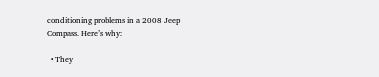conditioning problems in a 2008 Jeep Compass. Here’s why:

  • They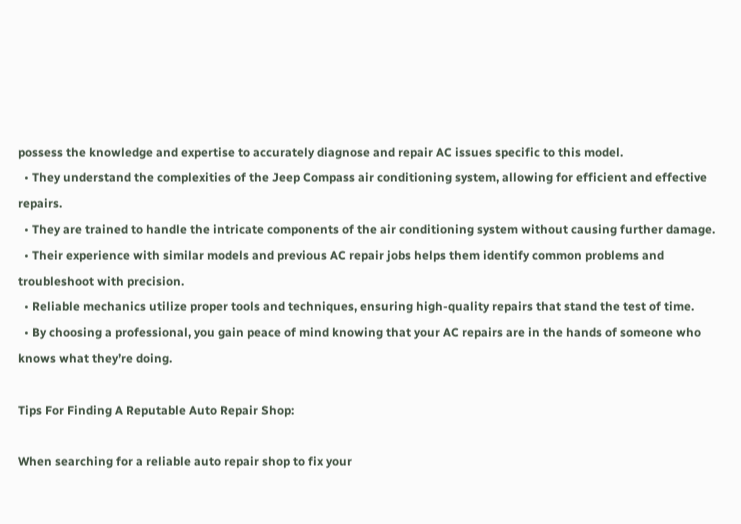possess the knowledge and expertise to accurately diagnose and repair AC issues specific to this model.
  • They understand the complexities of the Jeep Compass air conditioning system, allowing for efficient and effective repairs.
  • They are trained to handle the intricate components of the air conditioning system without causing further damage.
  • Their experience with similar models and previous AC repair jobs helps them identify common problems and troubleshoot with precision.
  • Reliable mechanics utilize proper tools and techniques, ensuring high-quality repairs that stand the test of time.
  • By choosing a professional, you gain peace of mind knowing that your AC repairs are in the hands of someone who knows what they’re doing.

Tips For Finding A Reputable Auto Repair Shop:

When searching for a reliable auto repair shop to fix your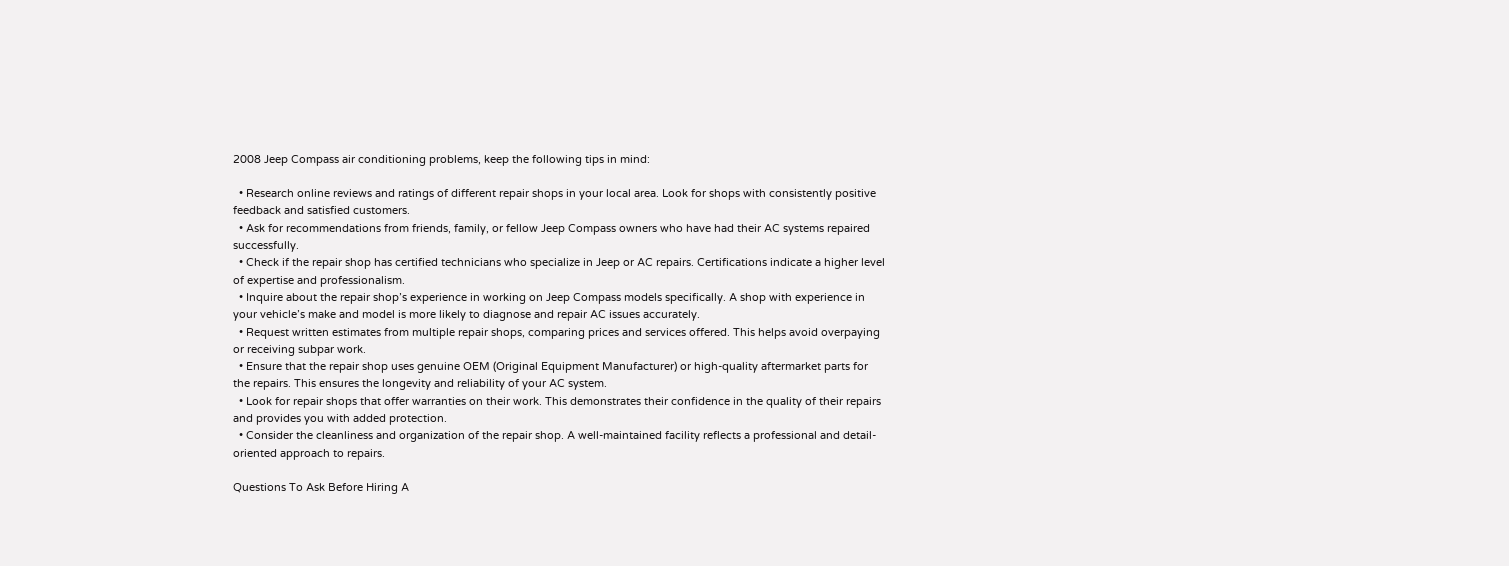2008 Jeep Compass air conditioning problems, keep the following tips in mind:

  • Research online reviews and ratings of different repair shops in your local area. Look for shops with consistently positive feedback and satisfied customers.
  • Ask for recommendations from friends, family, or fellow Jeep Compass owners who have had their AC systems repaired successfully.
  • Check if the repair shop has certified technicians who specialize in Jeep or AC repairs. Certifications indicate a higher level of expertise and professionalism.
  • Inquire about the repair shop’s experience in working on Jeep Compass models specifically. A shop with experience in your vehicle’s make and model is more likely to diagnose and repair AC issues accurately.
  • Request written estimates from multiple repair shops, comparing prices and services offered. This helps avoid overpaying or receiving subpar work.
  • Ensure that the repair shop uses genuine OEM (Original Equipment Manufacturer) or high-quality aftermarket parts for the repairs. This ensures the longevity and reliability of your AC system.
  • Look for repair shops that offer warranties on their work. This demonstrates their confidence in the quality of their repairs and provides you with added protection.
  • Consider the cleanliness and organization of the repair shop. A well-maintained facility reflects a professional and detail-oriented approach to repairs.

Questions To Ask Before Hiring A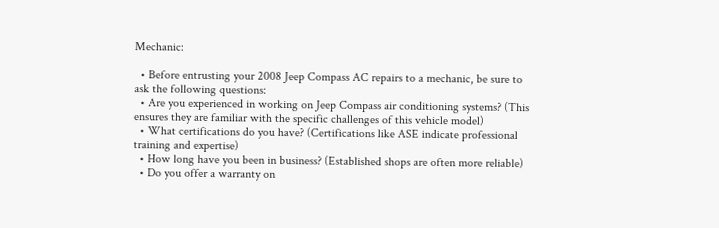Mechanic:

  • Before entrusting your 2008 Jeep Compass AC repairs to a mechanic, be sure to ask the following questions:
  • Are you experienced in working on Jeep Compass air conditioning systems? (This ensures they are familiar with the specific challenges of this vehicle model)
  • What certifications do you have? (Certifications like ASE indicate professional training and expertise)
  • How long have you been in business? (Established shops are often more reliable)
  • Do you offer a warranty on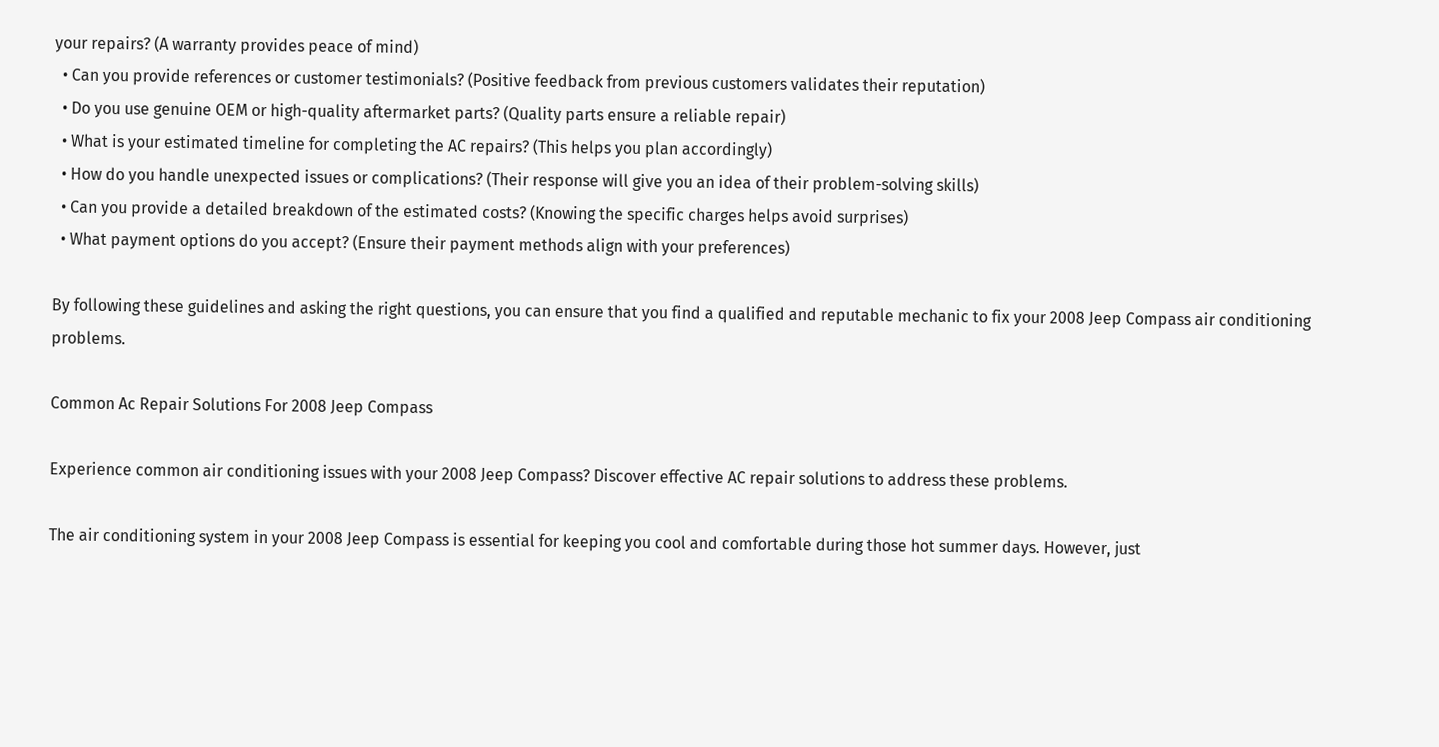your repairs? (A warranty provides peace of mind)
  • Can you provide references or customer testimonials? (Positive feedback from previous customers validates their reputation)
  • Do you use genuine OEM or high-quality aftermarket parts? (Quality parts ensure a reliable repair)
  • What is your estimated timeline for completing the AC repairs? (This helps you plan accordingly)
  • How do you handle unexpected issues or complications? (Their response will give you an idea of their problem-solving skills)
  • Can you provide a detailed breakdown of the estimated costs? (Knowing the specific charges helps avoid surprises)
  • What payment options do you accept? (Ensure their payment methods align with your preferences)

By following these guidelines and asking the right questions, you can ensure that you find a qualified and reputable mechanic to fix your 2008 Jeep Compass air conditioning problems.

Common Ac Repair Solutions For 2008 Jeep Compass

Experience common air conditioning issues with your 2008 Jeep Compass? Discover effective AC repair solutions to address these problems.

The air conditioning system in your 2008 Jeep Compass is essential for keeping you cool and comfortable during those hot summer days. However, just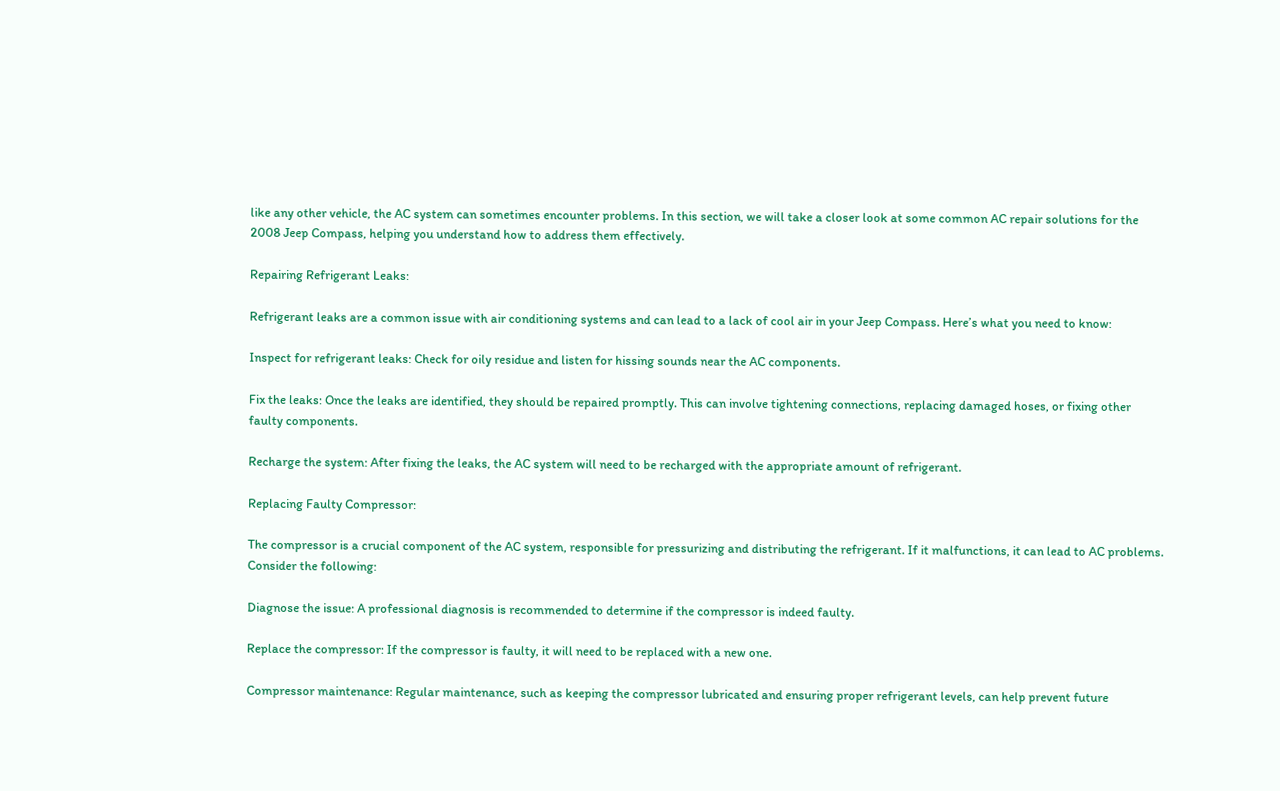like any other vehicle, the AC system can sometimes encounter problems. In this section, we will take a closer look at some common AC repair solutions for the 2008 Jeep Compass, helping you understand how to address them effectively.

Repairing Refrigerant Leaks:

Refrigerant leaks are a common issue with air conditioning systems and can lead to a lack of cool air in your Jeep Compass. Here’s what you need to know:

Inspect for refrigerant leaks: Check for oily residue and listen for hissing sounds near the AC components.

Fix the leaks: Once the leaks are identified, they should be repaired promptly. This can involve tightening connections, replacing damaged hoses, or fixing other faulty components.

Recharge the system: After fixing the leaks, the AC system will need to be recharged with the appropriate amount of refrigerant.

Replacing Faulty Compressor:

The compressor is a crucial component of the AC system, responsible for pressurizing and distributing the refrigerant. If it malfunctions, it can lead to AC problems. Consider the following:

Diagnose the issue: A professional diagnosis is recommended to determine if the compressor is indeed faulty.

Replace the compressor: If the compressor is faulty, it will need to be replaced with a new one.

Compressor maintenance: Regular maintenance, such as keeping the compressor lubricated and ensuring proper refrigerant levels, can help prevent future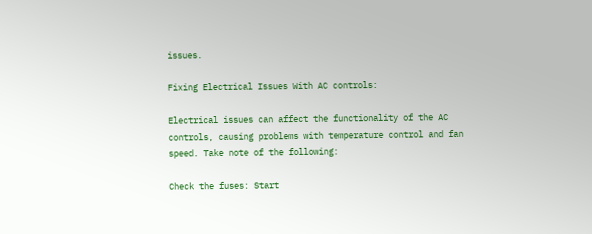issues.

Fixing Electrical Issues With AC controls:

Electrical issues can affect the functionality of the AC controls, causing problems with temperature control and fan speed. Take note of the following:

Check the fuses: Start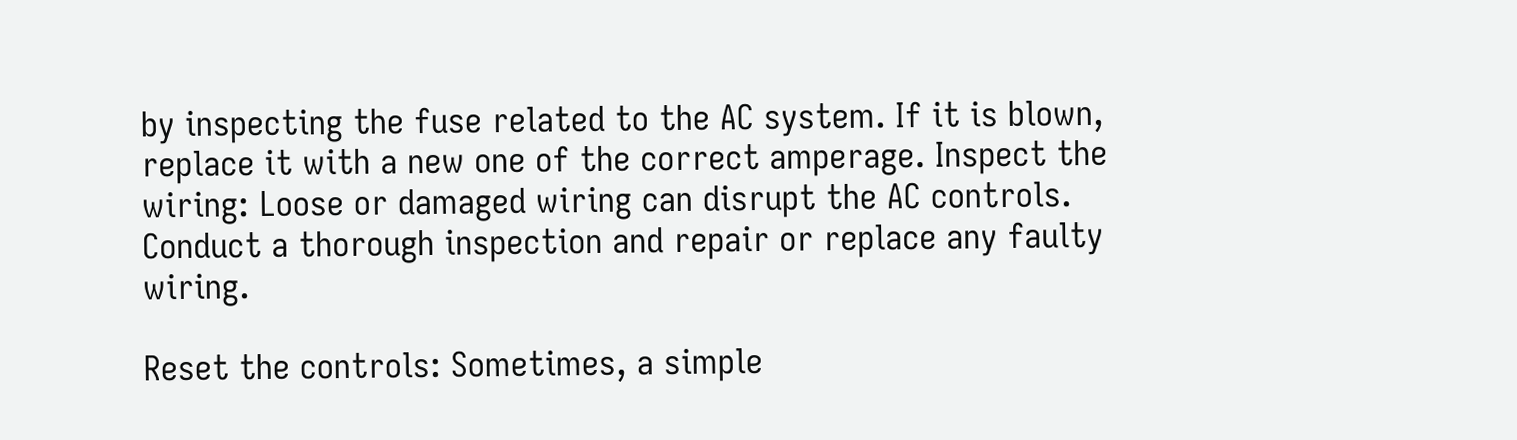by inspecting the fuse related to the AC system. If it is blown, replace it with a new one of the correct amperage. Inspect the wiring: Loose or damaged wiring can disrupt the AC controls. Conduct a thorough inspection and repair or replace any faulty wiring.

Reset the controls: Sometimes, a simple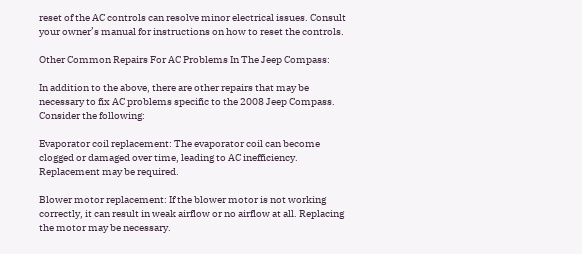reset of the AC controls can resolve minor electrical issues. Consult your owner’s manual for instructions on how to reset the controls.

Other Common Repairs For AC Problems In The Jeep Compass:

In addition to the above, there are other repairs that may be necessary to fix AC problems specific to the 2008 Jeep Compass. Consider the following:

Evaporator coil replacement: The evaporator coil can become clogged or damaged over time, leading to AC inefficiency. Replacement may be required.

Blower motor replacement: If the blower motor is not working correctly, it can result in weak airflow or no airflow at all. Replacing the motor may be necessary.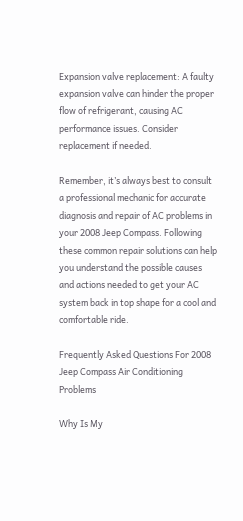Expansion valve replacement: A faulty expansion valve can hinder the proper flow of refrigerant, causing AC performance issues. Consider replacement if needed.

Remember, it’s always best to consult a professional mechanic for accurate diagnosis and repair of AC problems in your 2008 Jeep Compass. Following these common repair solutions can help you understand the possible causes and actions needed to get your AC system back in top shape for a cool and comfortable ride.

Frequently Asked Questions For 2008 Jeep Compass Air Conditioning Problems

Why Is My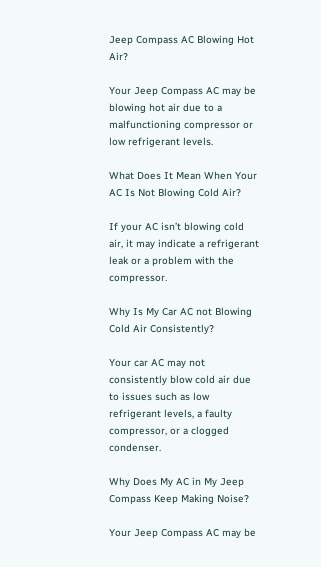Jeep Compass AC Blowing Hot Air?

Your Jeep Compass AC may be blowing hot air due to a malfunctioning compressor or low refrigerant levels.

What Does It Mean When Your AC Is Not Blowing Cold Air?

If your AC isn’t blowing cold air, it may indicate a refrigerant leak or a problem with the compressor.

Why Is My Car AC not Blowing Cold Air Consistently?

Your car AC may not consistently blow cold air due to issues such as low refrigerant levels, a faulty compressor, or a clogged condenser.

Why Does My AC in My Jeep Compass Keep Making Noise?

Your Jeep Compass AC may be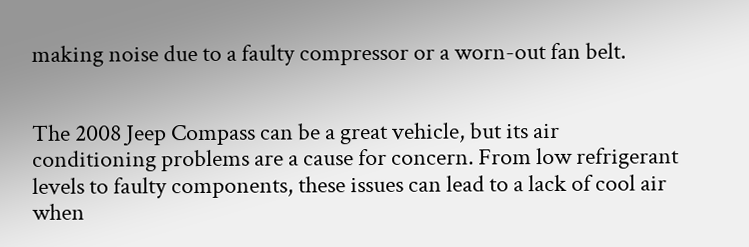making noise due to a faulty compressor or a worn-out fan belt.


The 2008 Jeep Compass can be a great vehicle, but its air conditioning problems are a cause for concern. From low refrigerant levels to faulty components, these issues can lead to a lack of cool air when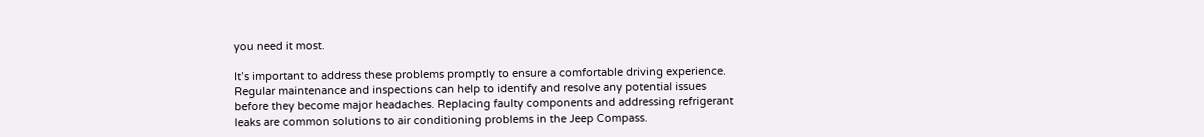you need it most.

It’s important to address these problems promptly to ensure a comfortable driving experience. Regular maintenance and inspections can help to identify and resolve any potential issues before they become major headaches. Replacing faulty components and addressing refrigerant leaks are common solutions to air conditioning problems in the Jeep Compass.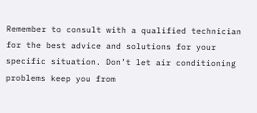Remember to consult with a qualified technician for the best advice and solutions for your specific situation. Don’t let air conditioning problems keep you from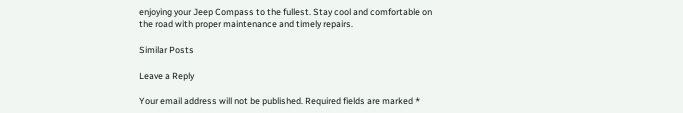enjoying your Jeep Compass to the fullest. Stay cool and comfortable on the road with proper maintenance and timely repairs.

Similar Posts

Leave a Reply

Your email address will not be published. Required fields are marked *